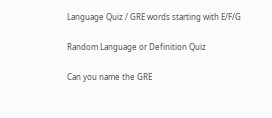Language Quiz / GRE words starting with E/F/G

Random Language or Definition Quiz

Can you name the GRE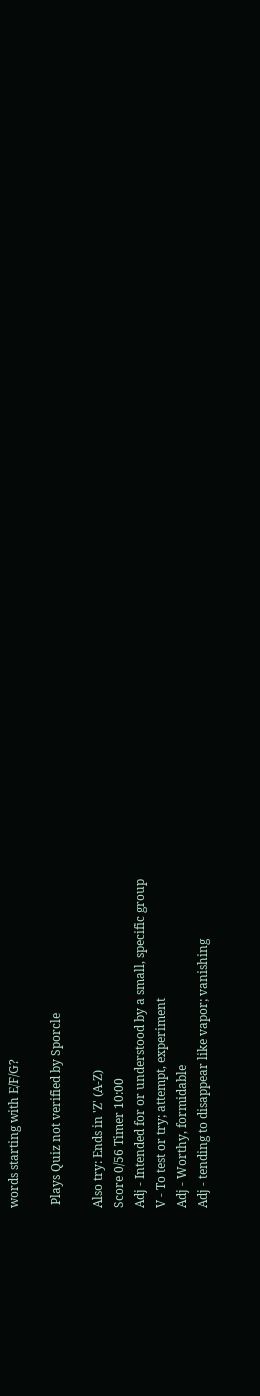words starting with E/F/G?

 Plays Quiz not verified by Sporcle

Also try: Ends in 'Z' (A-Z)
Score 0/56 Timer 10:00
Adj - Intended for or understood by a small, specific group
V - To test or try; attempt, experiment
Adj - Worthy, formidable
Adj - tending to disappear like vapor; vanishing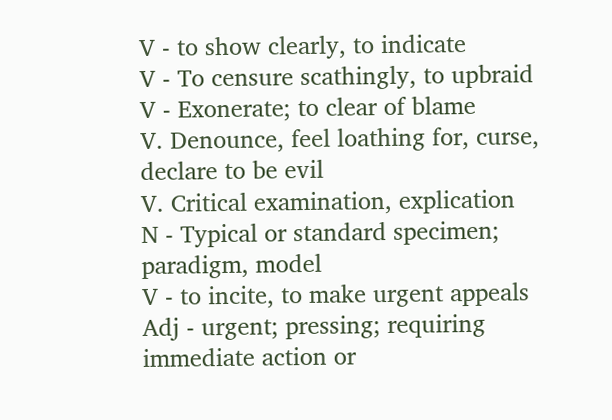V - to show clearly, to indicate
V - To censure scathingly, to upbraid
V - Exonerate; to clear of blame
V. Denounce, feel loathing for, curse, declare to be evil
V. Critical examination, explication
N - Typical or standard specimen; paradigm, model
V - to incite, to make urgent appeals
Adj - urgent; pressing; requiring immediate action or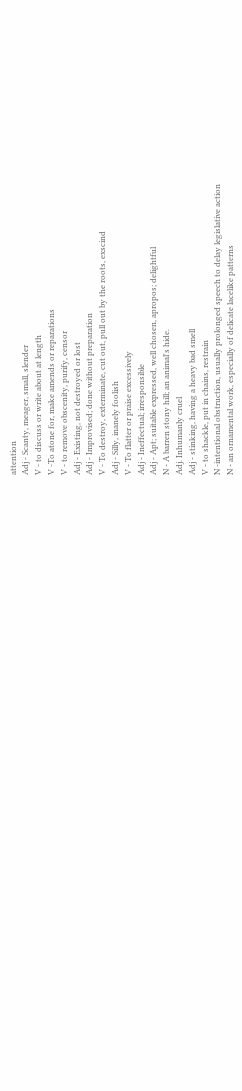attention
Adj - Scanty, meager, small, slender
V - to discuss or write about at length
V -To atone for, make amends or reparations
V - to remove obscenity, purify, censor
Adj - Existing, not destroyed or lost
Adj - Improvised; done without preparation
V - To destroy, exterminate, cut out, pull out by the roots, exscind
Adj - Silly, inanely foolish
V - To flatter or praise excessively
Adj - Ineffectual; irresponsible
Adj - Apt; suitable expressed, well chosen, apropos; delightful
N - A barren stony hill; an animal's hide.
Adj. Inhumanly cruel
Adj - stinking, having a heavy bad smell
V - to shackle, put in chains, restrain
N -intentional obstruction, usually prolonged speech to delay legislative action
N - an ornamental work, especially of delicate lacelike patterns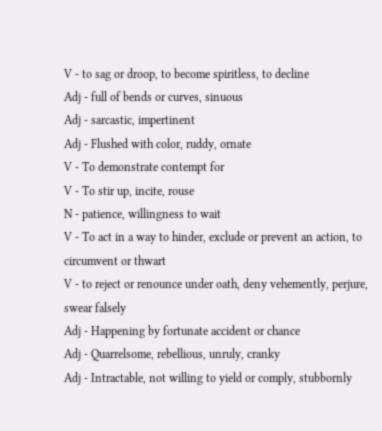V - to sag or droop, to become spiritless, to decline
Adj - full of bends or curves, sinuous
Adj - sarcastic, impertinent
Adj - Flushed with color, ruddy, ornate
V - To demonstrate contempt for
V - To stir up, incite, rouse
N - patience, willingness to wait
V - To act in a way to hinder, exclude or prevent an action, to circumvent or thwart
V - to reject or renounce under oath, deny vehemently, perjure, swear falsely
Adj - Happening by fortunate accident or chance
Adj - Quarrelsome, rebellious, unruly, cranky
Adj - Intractable, not willing to yield or comply, stubbornly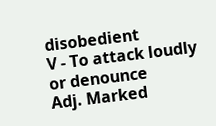disobedient
V - To attack loudly or denounce
Adj. Marked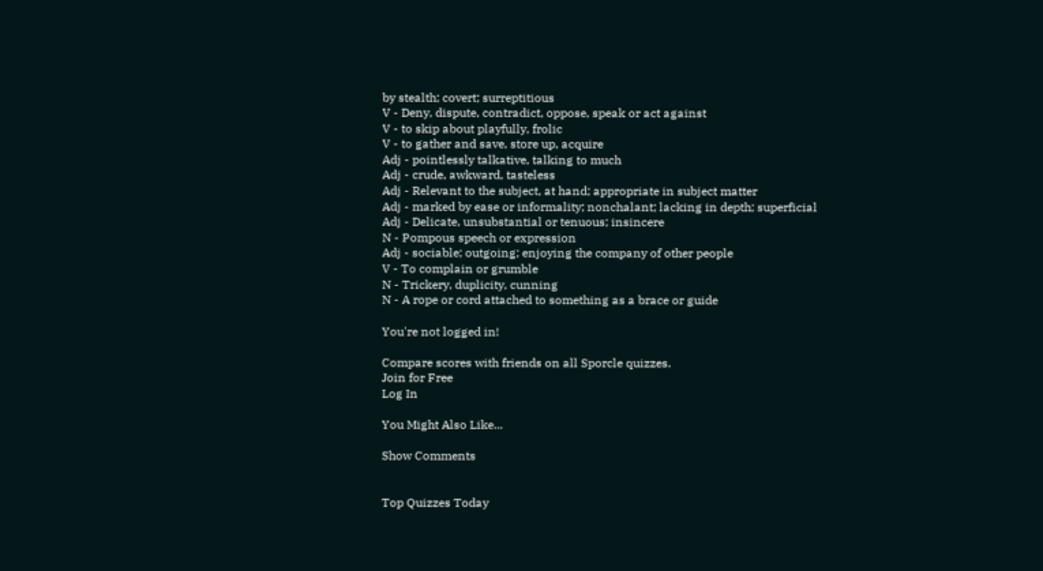by stealth; covert; surreptitious
V - Deny, dispute, contradict, oppose, speak or act against
V - to skip about playfully, frolic
V - to gather and save, store up, acquire
Adj - pointlessly talkative, talking to much
Adj - crude, awkward, tasteless
Adj - Relevant to the subject, at hand; appropriate in subject matter
Adj - marked by ease or informality; nonchalant; lacking in depth; superficial
Adj - Delicate, unsubstantial or tenuous; insincere
N - Pompous speech or expression
Adj - sociable; outgoing; enjoying the company of other people
V - To complain or grumble
N - Trickery, duplicity, cunning
N - A rope or cord attached to something as a brace or guide

You're not logged in!

Compare scores with friends on all Sporcle quizzes.
Join for Free
Log In

You Might Also Like...

Show Comments


Top Quizzes Today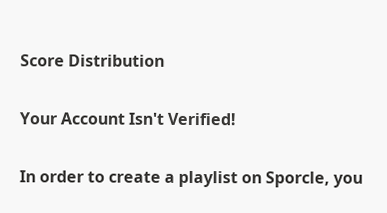Score Distribution

Your Account Isn't Verified!

In order to create a playlist on Sporcle, you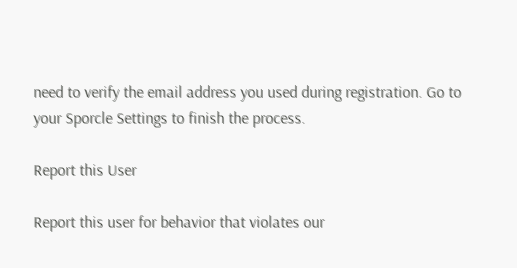need to verify the email address you used during registration. Go to your Sporcle Settings to finish the process.

Report this User

Report this user for behavior that violates our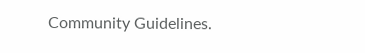Community Guidelines.